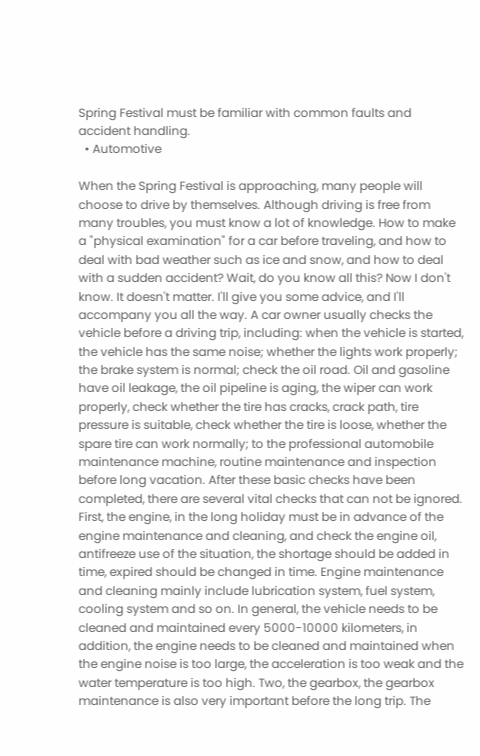Spring Festival must be familiar with common faults and accident handling.
  • Automotive

When the Spring Festival is approaching, many people will choose to drive by themselves. Although driving is free from many troubles, you must know a lot of knowledge. How to make a "physical examination" for a car before traveling, and how to deal with bad weather such as ice and snow, and how to deal with a sudden accident? Wait, do you know all this? Now I don't know. It doesn't matter. I'll give you some advice, and I'll accompany you all the way. A car owner usually checks the vehicle before a driving trip, including: when the vehicle is started, the vehicle has the same noise; whether the lights work properly; the brake system is normal; check the oil road. Oil and gasoline have oil leakage, the oil pipeline is aging, the wiper can work properly, check whether the tire has cracks, crack path, tire pressure is suitable, check whether the tire is loose, whether the spare tire can work normally; to the professional automobile maintenance machine, routine maintenance and inspection before long vacation. After these basic checks have been completed, there are several vital checks that can not be ignored. First, the engine, in the long holiday must be in advance of the engine maintenance and cleaning, and check the engine oil, antifreeze use of the situation, the shortage should be added in time, expired should be changed in time. Engine maintenance and cleaning mainly include lubrication system, fuel system, cooling system and so on. In general, the vehicle needs to be cleaned and maintained every 5000-10000 kilometers, in addition, the engine needs to be cleaned and maintained when the engine noise is too large, the acceleration is too weak and the water temperature is too high. Two, the gearbox, the gearbox maintenance is also very important before the long trip. The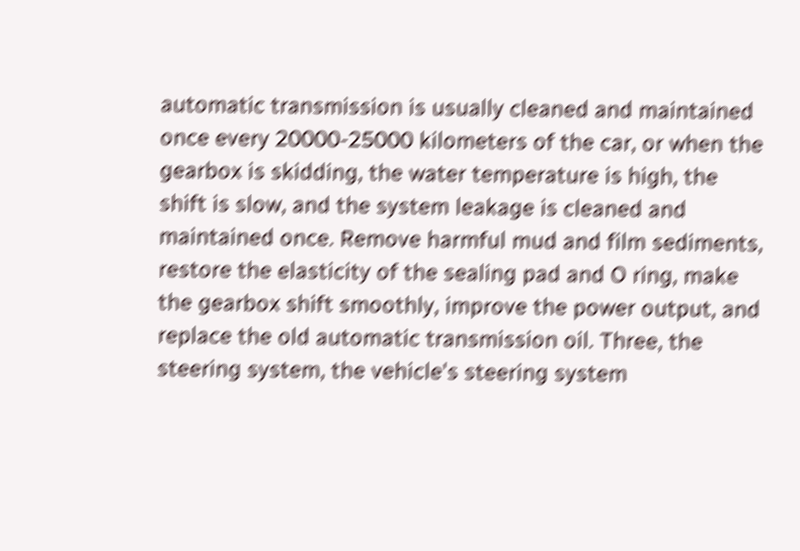automatic transmission is usually cleaned and maintained once every 20000-25000 kilometers of the car, or when the gearbox is skidding, the water temperature is high, the shift is slow, and the system leakage is cleaned and maintained once. Remove harmful mud and film sediments, restore the elasticity of the sealing pad and O ring, make the gearbox shift smoothly, improve the power output, and replace the old automatic transmission oil. Three, the steering system, the vehicle's steering system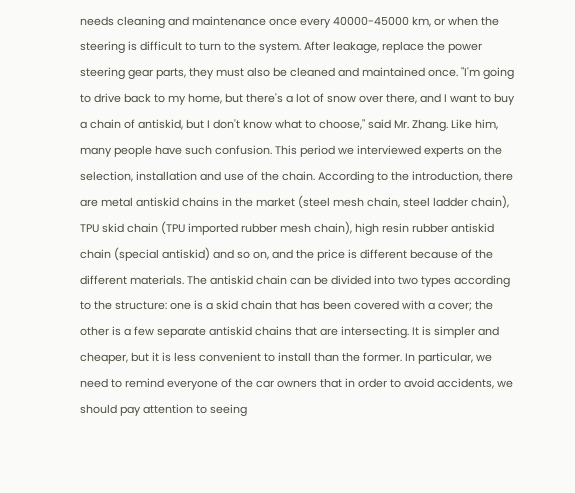needs cleaning and maintenance once every 40000-45000 km, or when the steering is difficult to turn to the system. After leakage, replace the power steering gear parts, they must also be cleaned and maintained once. "I'm going to drive back to my home, but there's a lot of snow over there, and I want to buy a chain of antiskid, but I don't know what to choose," said Mr. Zhang. Like him, many people have such confusion. This period we interviewed experts on the selection, installation and use of the chain. According to the introduction, there are metal antiskid chains in the market (steel mesh chain, steel ladder chain), TPU skid chain (TPU imported rubber mesh chain), high resin rubber antiskid chain (special antiskid) and so on, and the price is different because of the different materials. The antiskid chain can be divided into two types according to the structure: one is a skid chain that has been covered with a cover; the other is a few separate antiskid chains that are intersecting. It is simpler and cheaper, but it is less convenient to install than the former. In particular, we need to remind everyone of the car owners that in order to avoid accidents, we should pay attention to seeing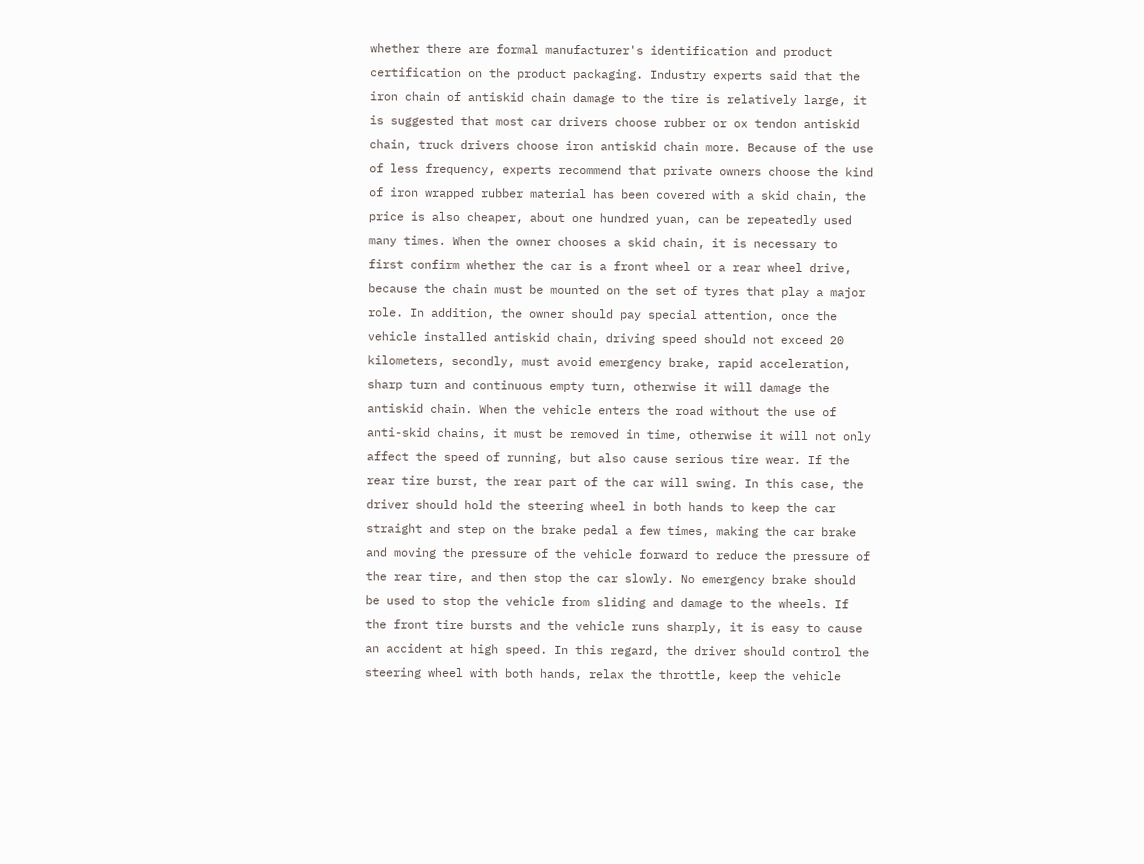whether there are formal manufacturer's identification and product certification on the product packaging. Industry experts said that the iron chain of antiskid chain damage to the tire is relatively large, it is suggested that most car drivers choose rubber or ox tendon antiskid chain, truck drivers choose iron antiskid chain more. Because of the use of less frequency, experts recommend that private owners choose the kind of iron wrapped rubber material has been covered with a skid chain, the price is also cheaper, about one hundred yuan, can be repeatedly used many times. When the owner chooses a skid chain, it is necessary to first confirm whether the car is a front wheel or a rear wheel drive, because the chain must be mounted on the set of tyres that play a major role. In addition, the owner should pay special attention, once the vehicle installed antiskid chain, driving speed should not exceed 20 kilometers, secondly, must avoid emergency brake, rapid acceleration, sharp turn and continuous empty turn, otherwise it will damage the antiskid chain. When the vehicle enters the road without the use of anti-skid chains, it must be removed in time, otherwise it will not only affect the speed of running, but also cause serious tire wear. If the rear tire burst, the rear part of the car will swing. In this case, the driver should hold the steering wheel in both hands to keep the car straight and step on the brake pedal a few times, making the car brake and moving the pressure of the vehicle forward to reduce the pressure of the rear tire, and then stop the car slowly. No emergency brake should be used to stop the vehicle from sliding and damage to the wheels. If the front tire bursts and the vehicle runs sharply, it is easy to cause an accident at high speed. In this regard, the driver should control the steering wheel with both hands, relax the throttle, keep the vehicle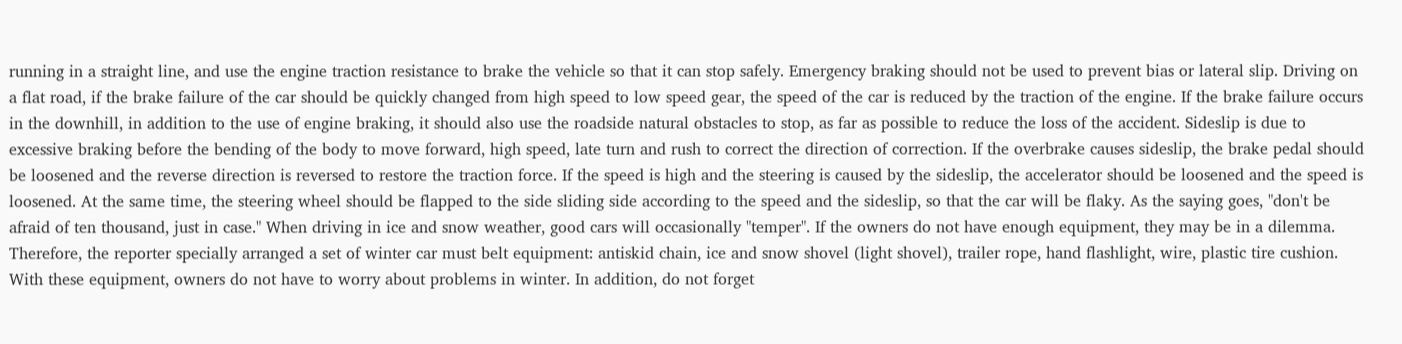running in a straight line, and use the engine traction resistance to brake the vehicle so that it can stop safely. Emergency braking should not be used to prevent bias or lateral slip. Driving on a flat road, if the brake failure of the car should be quickly changed from high speed to low speed gear, the speed of the car is reduced by the traction of the engine. If the brake failure occurs in the downhill, in addition to the use of engine braking, it should also use the roadside natural obstacles to stop, as far as possible to reduce the loss of the accident. Sideslip is due to excessive braking before the bending of the body to move forward, high speed, late turn and rush to correct the direction of correction. If the overbrake causes sideslip, the brake pedal should be loosened and the reverse direction is reversed to restore the traction force. If the speed is high and the steering is caused by the sideslip, the accelerator should be loosened and the speed is loosened. At the same time, the steering wheel should be flapped to the side sliding side according to the speed and the sideslip, so that the car will be flaky. As the saying goes, "don't be afraid of ten thousand, just in case." When driving in ice and snow weather, good cars will occasionally "temper". If the owners do not have enough equipment, they may be in a dilemma. Therefore, the reporter specially arranged a set of winter car must belt equipment: antiskid chain, ice and snow shovel (light shovel), trailer rope, hand flashlight, wire, plastic tire cushion. With these equipment, owners do not have to worry about problems in winter. In addition, do not forget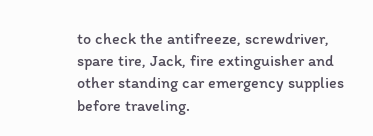to check the antifreeze, screwdriver, spare tire, Jack, fire extinguisher and other standing car emergency supplies before traveling.